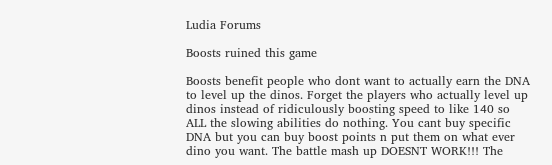Ludia Forums

Boosts ruined this game

Boosts benefit people who dont want to actually earn the DNA to level up the dinos. Forget the players who actually level up dinos instead of ridiculously boosting speed to like 140 so ALL the slowing abilities do nothing. You cant buy specific DNA but you can buy boost points n put them on what ever dino you want. The battle mash up DOESNT WORK!!! The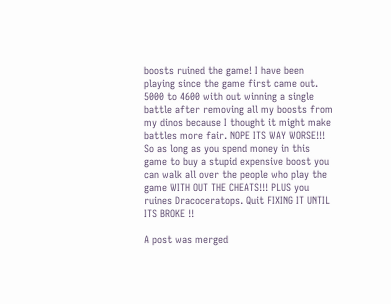boosts ruined the game! I have been playing since the game first came out. 5000 to 4600 with out winning a single battle after removing all my boosts from my dinos because I thought it might make battles more fair. NOPE ITS WAY WORSE!!! So as long as you spend money in this game to buy a stupid expensive boost you can walk all over the people who play the game WITH OUT THE CHEATS!!! PLUS you ruines Dracoceratops. Quit FIXING IT UNTIL ITS BROKE !!

A post was merged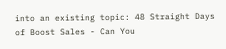into an existing topic: 48 Straight Days of Boost Sales - Can You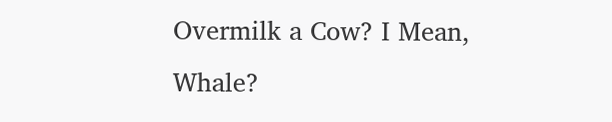Overmilk a Cow? I Mean, Whale?